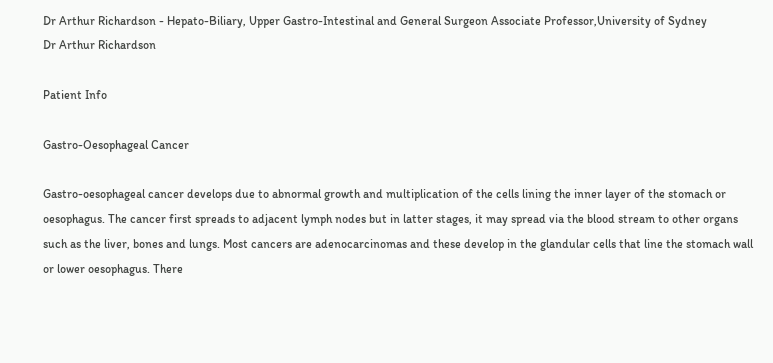Dr Arthur Richardson - Hepato-Biliary, Upper Gastro-Intestinal and General Surgeon Associate Professor,University of Sydney
Dr Arthur Richardson

Patient Info

Gastro-Oesophageal Cancer

Gastro-oesophageal cancer develops due to abnormal growth and multiplication of the cells lining the inner layer of the stomach or oesophagus. The cancer first spreads to adjacent lymph nodes but in latter stages, it may spread via the blood stream to other organs such as the liver, bones and lungs. Most cancers are adenocarcinomas and these develop in the glandular cells that line the stomach wall or lower oesophagus. There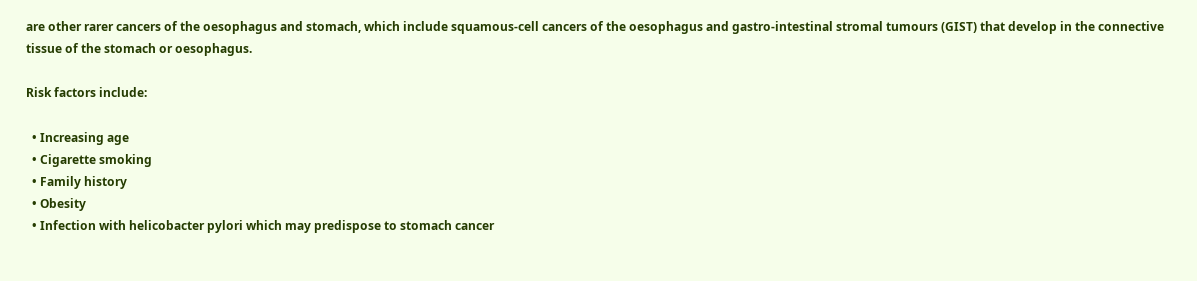are other rarer cancers of the oesophagus and stomach, which include squamous-cell cancers of the oesophagus and gastro-intestinal stromal tumours (GIST) that develop in the connective tissue of the stomach or oesophagus.

Risk factors include:

  • Increasing age
  • Cigarette smoking
  • Family history
  • Obesity
  • Infection with helicobacter pylori which may predispose to stomach cancer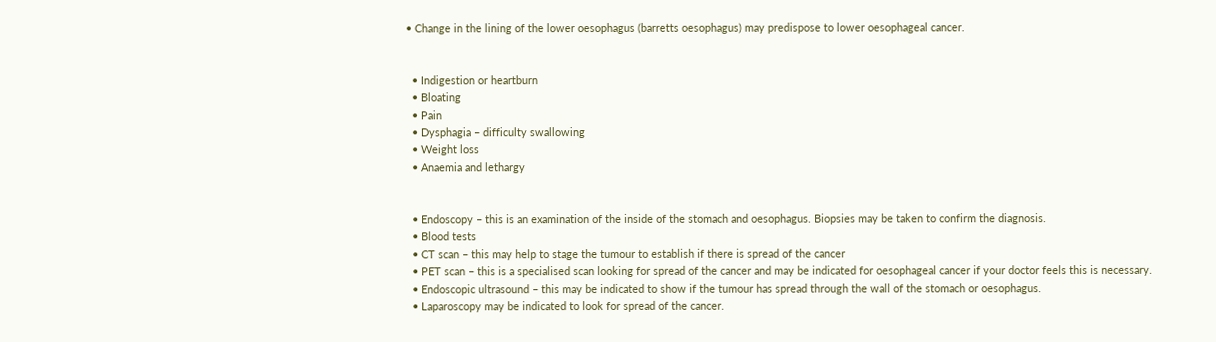• Change in the lining of the lower oesophagus (barretts oesophagus) may predispose to lower oesophageal cancer.


  • Indigestion or heartburn
  • Bloating
  • Pain
  • Dysphagia – difficulty swallowing
  • Weight loss
  • Anaemia and lethargy


  • Endoscopy – this is an examination of the inside of the stomach and oesophagus. Biopsies may be taken to confirm the diagnosis.
  • Blood tests
  • CT scan – this may help to stage the tumour to establish if there is spread of the cancer
  • PET scan – this is a specialised scan looking for spread of the cancer and may be indicated for oesophageal cancer if your doctor feels this is necessary.
  • Endoscopic ultrasound – this may be indicated to show if the tumour has spread through the wall of the stomach or oesophagus.
  • Laparoscopy may be indicated to look for spread of the cancer.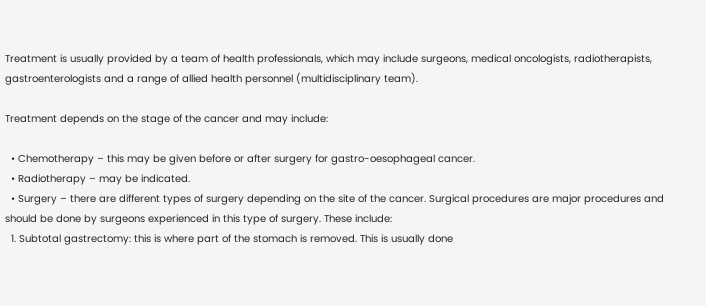Treatment is usually provided by a team of health professionals, which may include surgeons, medical oncologists, radiotherapists, gastroenterologists and a range of allied health personnel (multidisciplinary team).

Treatment depends on the stage of the cancer and may include:

  • Chemotherapy – this may be given before or after surgery for gastro-oesophageal cancer.
  • Radiotherapy – may be indicated.
  • Surgery – there are different types of surgery depending on the site of the cancer. Surgical procedures are major procedures and should be done by surgeons experienced in this type of surgery. These include:
  1. Subtotal gastrectomy: this is where part of the stomach is removed. This is usually done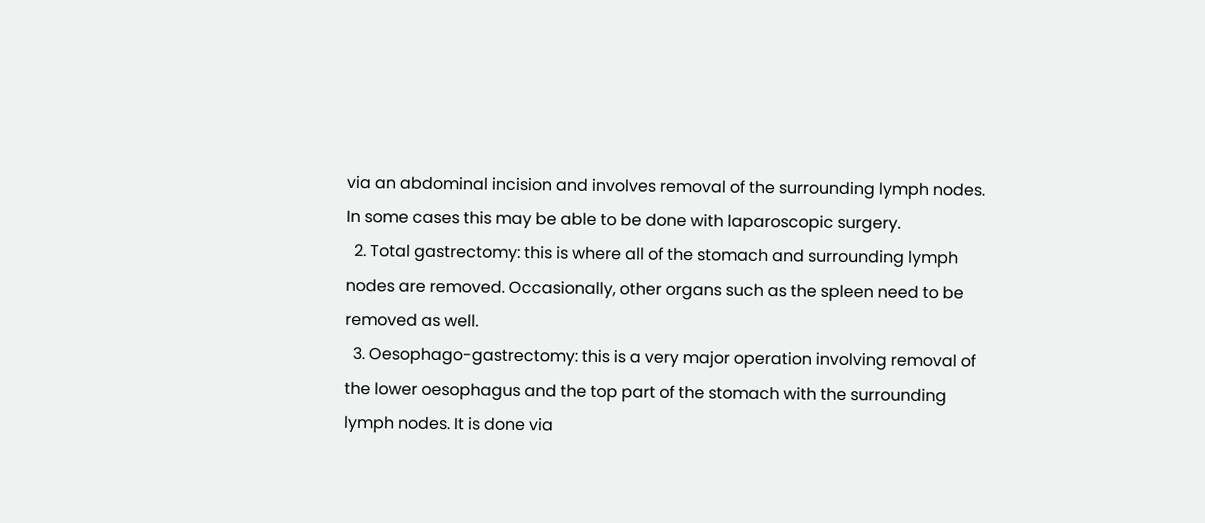via an abdominal incision and involves removal of the surrounding lymph nodes. In some cases this may be able to be done with laparoscopic surgery.
  2. Total gastrectomy: this is where all of the stomach and surrounding lymph nodes are removed. Occasionally, other organs such as the spleen need to be removed as well.
  3. Oesophago-gastrectomy: this is a very major operation involving removal of the lower oesophagus and the top part of the stomach with the surrounding lymph nodes. It is done via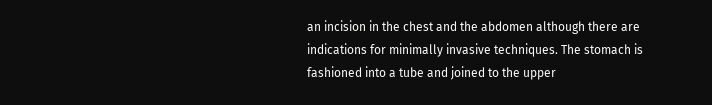an incision in the chest and the abdomen although there are indications for minimally invasive techniques. The stomach is fashioned into a tube and joined to the upper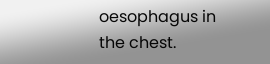oesophagus in the chest.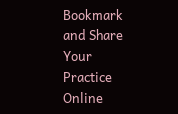Bookmark and Share
Your Practice Online